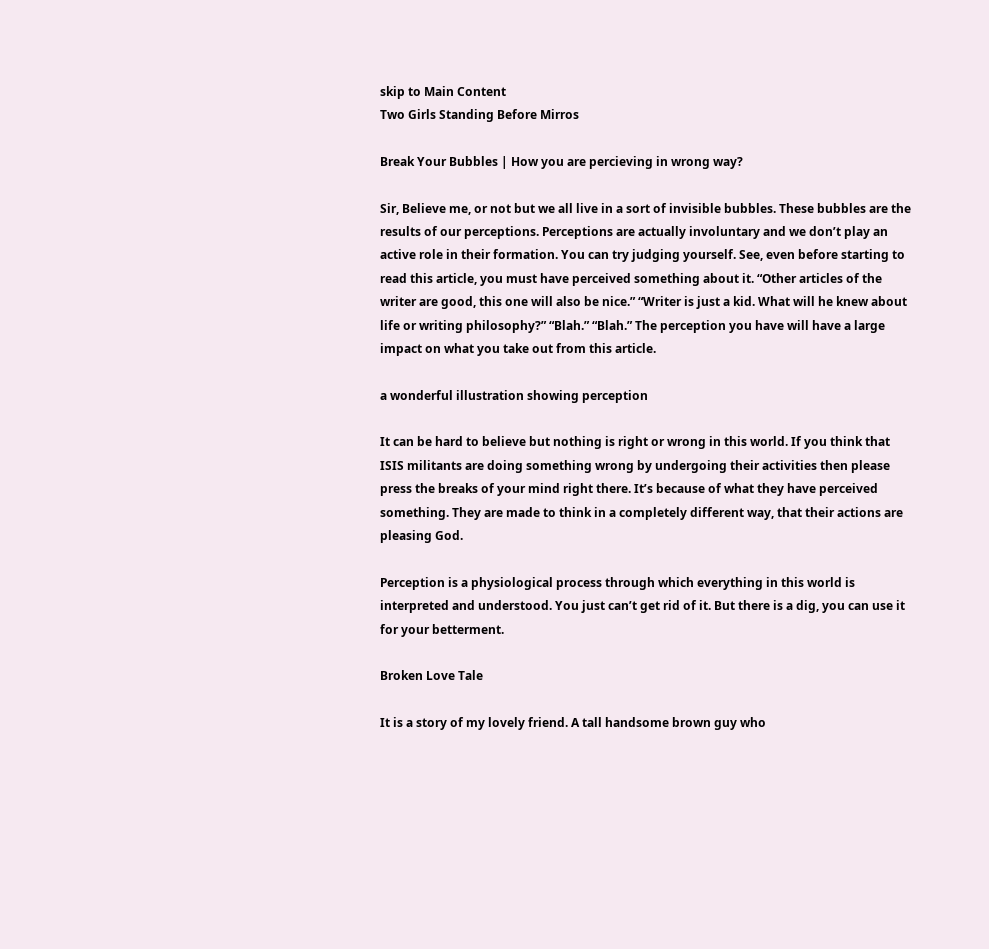skip to Main Content
Two Girls Standing Before Mirros

Break Your Bubbles | How you are percieving in wrong way?

Sir, Believe me, or not but we all live in a sort of invisible bubbles. These bubbles are the results of our perceptions. Perceptions are actually involuntary and we don’t play an active role in their formation. You can try judging yourself. See, even before starting to read this article, you must have perceived something about it. “Other articles of the writer are good, this one will also be nice.” “Writer is just a kid. What will he knew about life or writing philosophy?” “Blah.” “Blah.” The perception you have will have a large impact on what you take out from this article.

a wonderful illustration showing perception

It can be hard to believe but nothing is right or wrong in this world. If you think that ISIS militants are doing something wrong by undergoing their activities then please press the breaks of your mind right there. It’s because of what they have perceived something. They are made to think in a completely different way, that their actions are pleasing God.

Perception is a physiological process through which everything in this world is interpreted and understood. You just can’t get rid of it. But there is a dig, you can use it for your betterment.

Broken Love Tale

It is a story of my lovely friend. A tall handsome brown guy who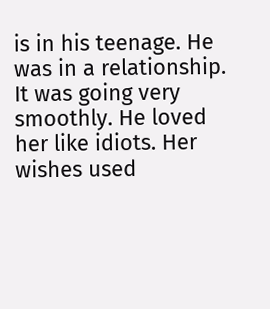is in his teenage. He was in a relationship. It was going very smoothly. He loved her like idiots. Her wishes used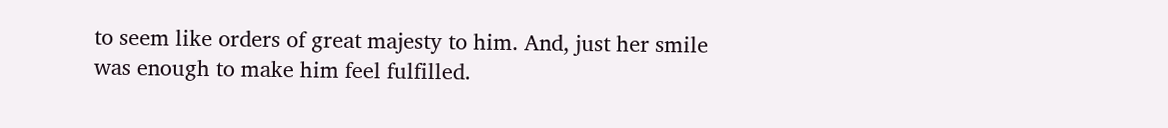to seem like orders of great majesty to him. And, just her smile was enough to make him feel fulfilled.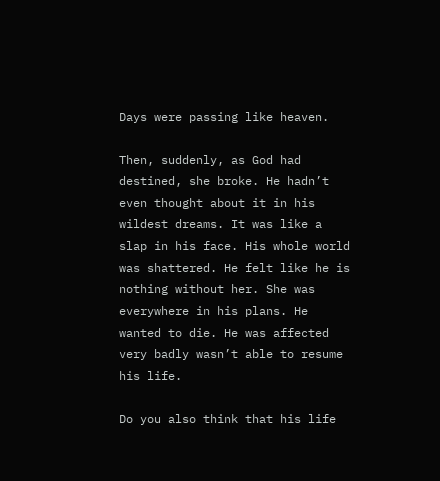Days were passing like heaven.

Then, suddenly, as God had destined, she broke. He hadn’t even thought about it in his wildest dreams. It was like a slap in his face. His whole world was shattered. He felt like he is nothing without her. She was everywhere in his plans. He wanted to die. He was affected very badly wasn’t able to resume his life.

Do you also think that his life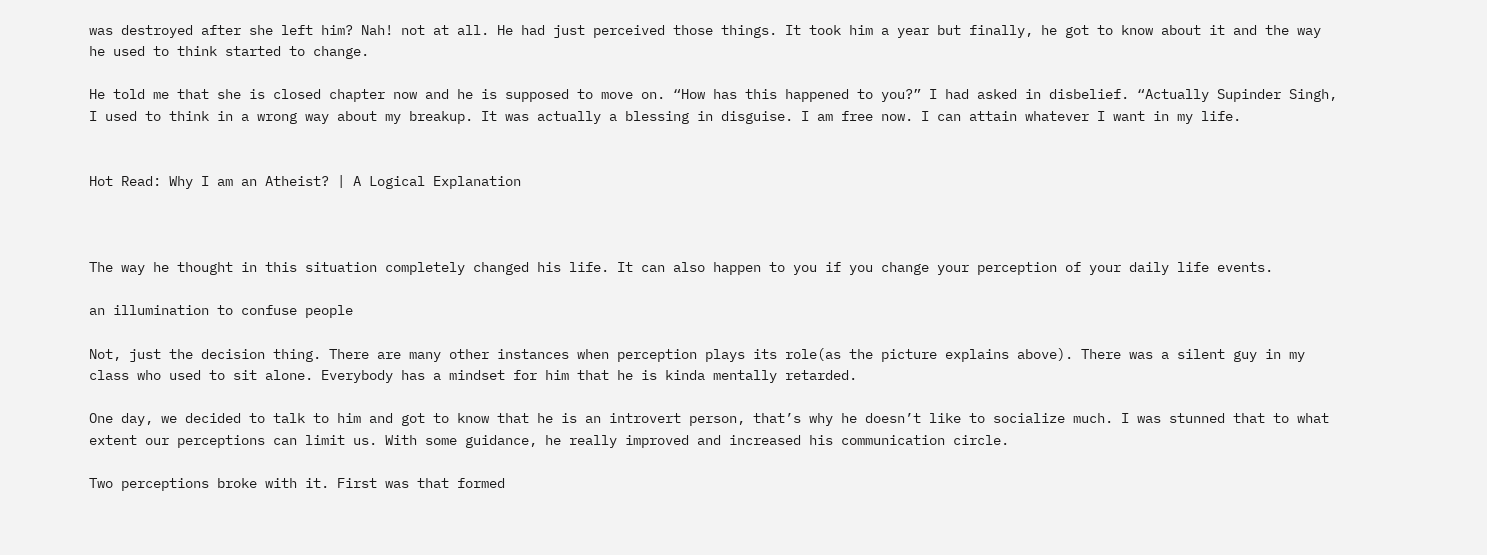was destroyed after she left him? Nah! not at all. He had just perceived those things. It took him a year but finally, he got to know about it and the way he used to think started to change.

He told me that she is closed chapter now and he is supposed to move on. “How has this happened to you?” I had asked in disbelief. “Actually Supinder Singh, I used to think in a wrong way about my breakup. It was actually a blessing in disguise. I am free now. I can attain whatever I want in my life.


Hot Read: Why I am an Atheist? | A Logical Explanation



The way he thought in this situation completely changed his life. It can also happen to you if you change your perception of your daily life events.

an illumination to confuse people

Not, just the decision thing. There are many other instances when perception plays its role(as the picture explains above). There was a silent guy in my class who used to sit alone. Everybody has a mindset for him that he is kinda mentally retarded.

One day, we decided to talk to him and got to know that he is an introvert person, that’s why he doesn’t like to socialize much. I was stunned that to what extent our perceptions can limit us. With some guidance, he really improved and increased his communication circle.

Two perceptions broke with it. First was that formed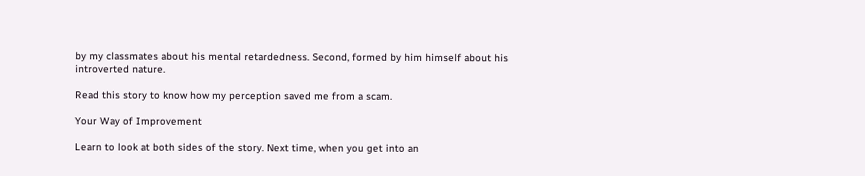by my classmates about his mental retardedness. Second, formed by him himself about his introverted nature.

Read this story to know how my perception saved me from a scam.

Your Way of Improvement

Learn to look at both sides of the story. Next time, when you get into an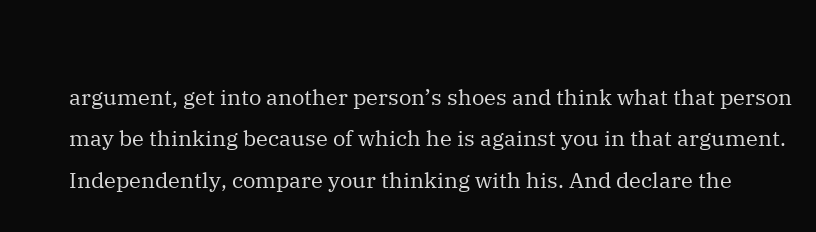argument, get into another person’s shoes and think what that person may be thinking because of which he is against you in that argument. Independently, compare your thinking with his. And declare the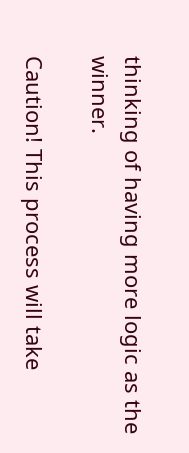thinking of having more logic as the winner.

Caution! This process will take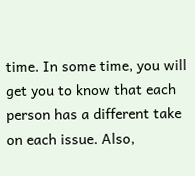time. In some time, you will get you to know that each person has a different take on each issue. Also,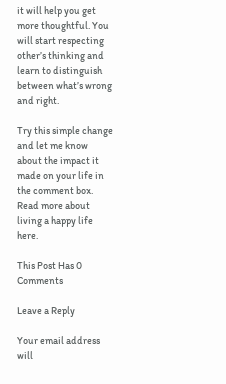it will help you get more thoughtful. You will start respecting other’s thinking and learn to distinguish between what’s wrong and right.

Try this simple change and let me know about the impact it made on your life in the comment box. Read more about living a happy life here.

This Post Has 0 Comments

Leave a Reply

Your email address will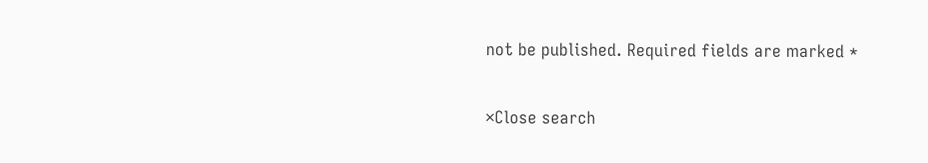not be published. Required fields are marked *

×Close search